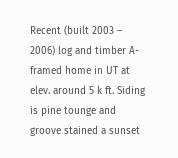Recent (built 2003 – 2006) log and timber A-framed home in UT at elev. around 5 k ft. Siding is pine tounge and groove stained a sunset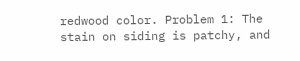redwood color. Problem 1: The stain on siding is patchy, and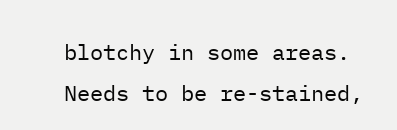blotchy in some areas. Needs to be re-stained,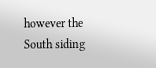however the South siding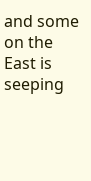and some on the East is seeping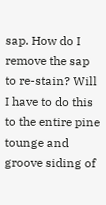sap. How do I remove the sap to re-stain? Will I have to do this to the entire pine tounge and groove siding of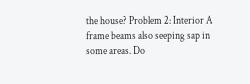the house? Problem 2: Interior A frame beams also seeping sap in some areas. Do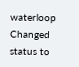waterloop Changed status to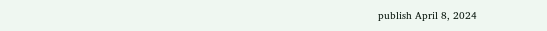publish April 8, 2024